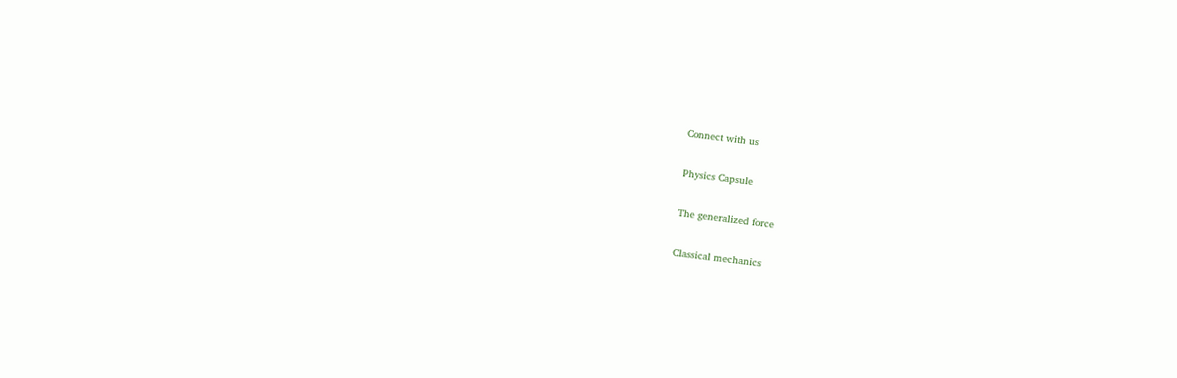Connect with us

Physics Capsule

The generalized force

Classical mechanics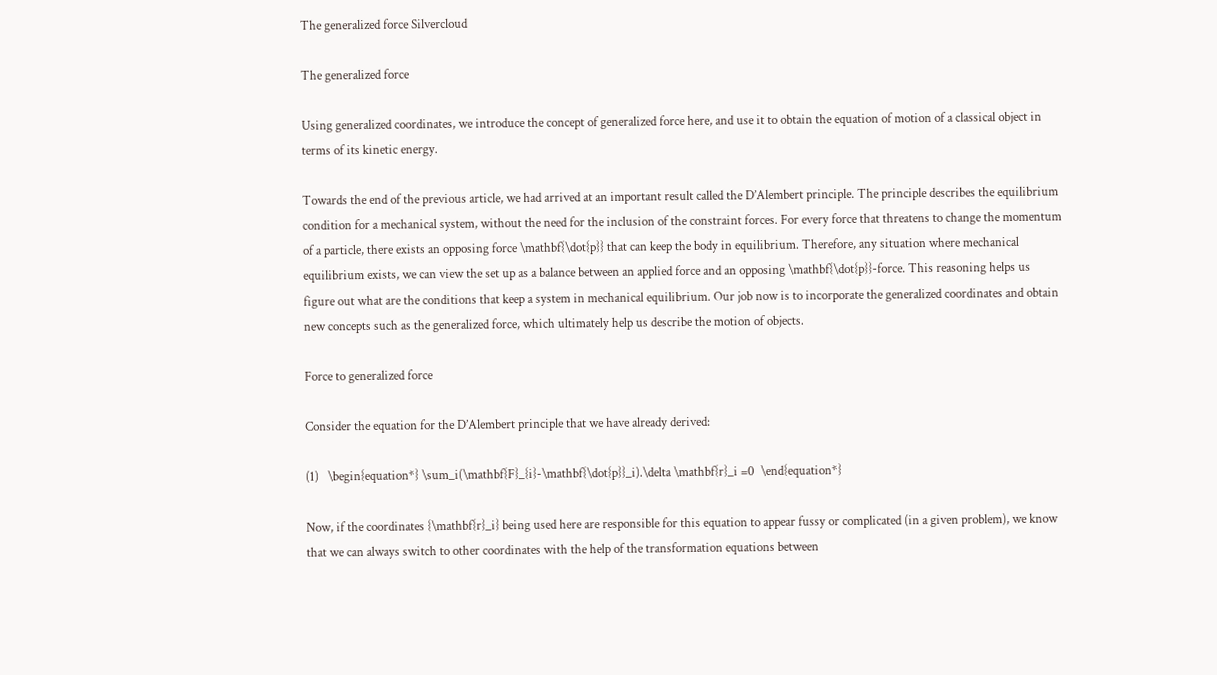The generalized force Silvercloud

The generalized force

Using generalized coordinates, we introduce the concept of generalized force here, and use it to obtain the equation of motion of a classical object in terms of its kinetic energy.

Towards the end of the previous article, we had arrived at an important result called the D’Alembert principle. The principle describes the equilibrium condition for a mechanical system, without the need for the inclusion of the constraint forces. For every force that threatens to change the momentum of a particle, there exists an opposing force \mathbf{\dot{p}} that can keep the body in equilibrium. Therefore, any situation where mechanical equilibrium exists, we can view the set up as a balance between an applied force and an opposing \mathbf{\dot{p}}-force. This reasoning helps us figure out what are the conditions that keep a system in mechanical equilibrium. Our job now is to incorporate the generalized coordinates and obtain new concepts such as the generalized force, which ultimately help us describe the motion of objects.

Force to generalized force

Consider the equation for the D’Alembert principle that we have already derived:

(1)   \begin{equation*} \sum_i(\mathbf{F}_{i}-\mathbf{\dot{p}}_i).\delta \mathbf{r}_i =0  \end{equation*}

Now, if the coordinates {\mathbf{r}_i} being used here are responsible for this equation to appear fussy or complicated (in a given problem), we know that we can always switch to other coordinates with the help of the transformation equations between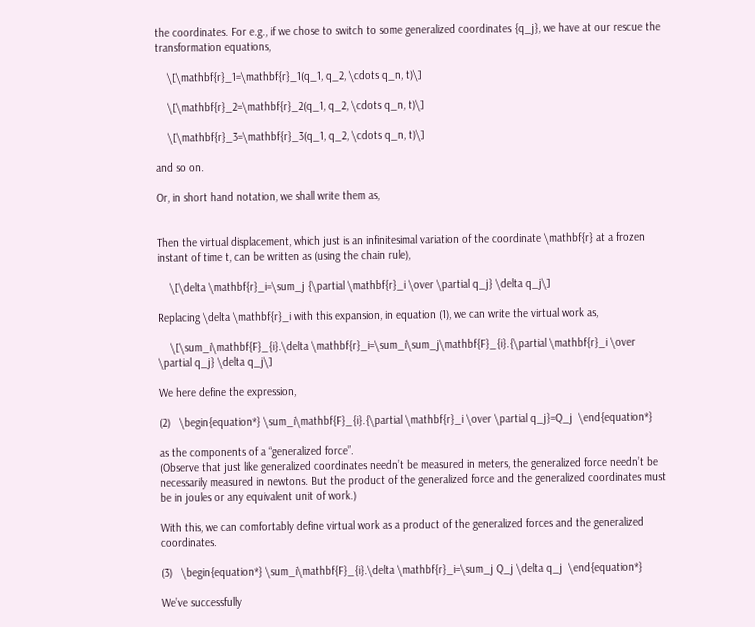the coordinates. For e.g., if we chose to switch to some generalized coordinates {q_j}, we have at our rescue the transformation equations,

    \[\mathbf{r}_1=\mathbf{r}_1(q_1, q_2, \cdots q_n, t)\]

    \[\mathbf{r}_2=\mathbf{r}_2(q_1, q_2, \cdots q_n, t)\]

    \[\mathbf{r}_3=\mathbf{r}_3(q_1, q_2, \cdots q_n, t)\]

and so on.

Or, in short hand notation, we shall write them as,


Then the virtual displacement, which just is an infinitesimal variation of the coordinate \mathbf{r} at a frozen instant of time t, can be written as (using the chain rule),

    \[\delta \mathbf{r}_i=\sum_j {\partial \mathbf{r}_i \over \partial q_j} \delta q_j\]

Replacing \delta \mathbf{r}_i with this expansion, in equation (1), we can write the virtual work as,

    \[\sum_i\mathbf{F}_{i}.\delta \mathbf{r}_i=\sum_i\sum_j\mathbf{F}_{i}.{\partial \mathbf{r}_i \over \partial q_j} \delta q_j\]

We here define the expression,

(2)   \begin{equation*} \sum_i\mathbf{F}_{i}.{\partial \mathbf{r}_i \over \partial q_j}=Q_j  \end{equation*}

as the components of a “generalized force”.
(Observe that just like generalized coordinates needn’t be measured in meters, the generalized force needn’t be necessarily measured in newtons. But the product of the generalized force and the generalized coordinates must be in joules or any equivalent unit of work.)

With this, we can comfortably define virtual work as a product of the generalized forces and the generalized coordinates.

(3)   \begin{equation*} \sum_i\mathbf{F}_{i}.\delta \mathbf{r}_i=\sum_j Q_j \delta q_j  \end{equation*}

We’ve successfully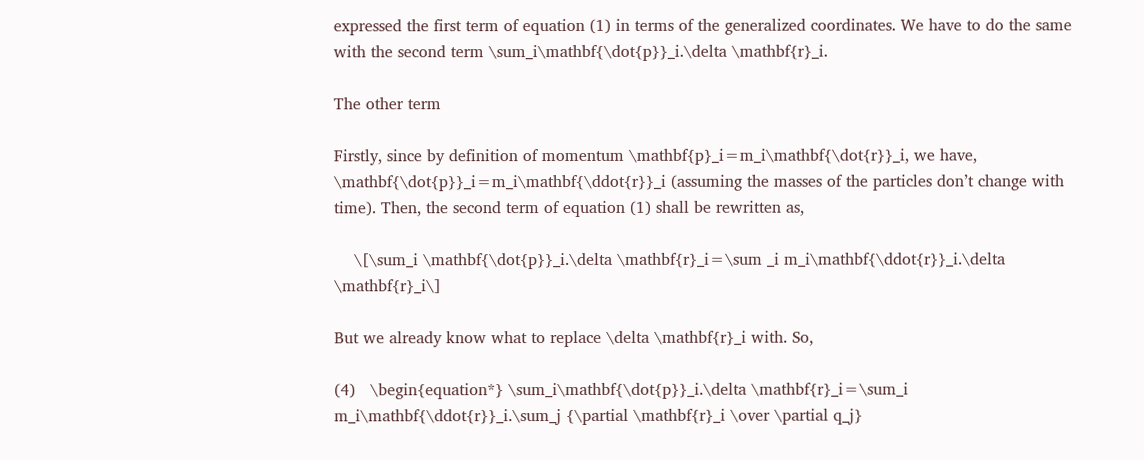expressed the first term of equation (1) in terms of the generalized coordinates. We have to do the same with the second term \sum_i\mathbf{\dot{p}}_i.\delta \mathbf{r}_i.

The other term

Firstly, since by definition of momentum \mathbf{p}_i=m_i\mathbf{\dot{r}}_i, we have, \mathbf{\dot{p}}_i=m_i\mathbf{\ddot{r}}_i (assuming the masses of the particles don’t change with time). Then, the second term of equation (1) shall be rewritten as,

    \[\sum_i \mathbf{\dot{p}}_i.\delta \mathbf{r}_i=\sum _i m_i\mathbf{\ddot{r}}_i.\delta \mathbf{r}_i\]

But we already know what to replace \delta \mathbf{r}_i with. So,

(4)   \begin{equation*} \sum_i\mathbf{\dot{p}}_i.\delta \mathbf{r}_i=\sum_i m_i\mathbf{\ddot{r}}_i.\sum_j {\partial \mathbf{r}_i \over \partial q_j}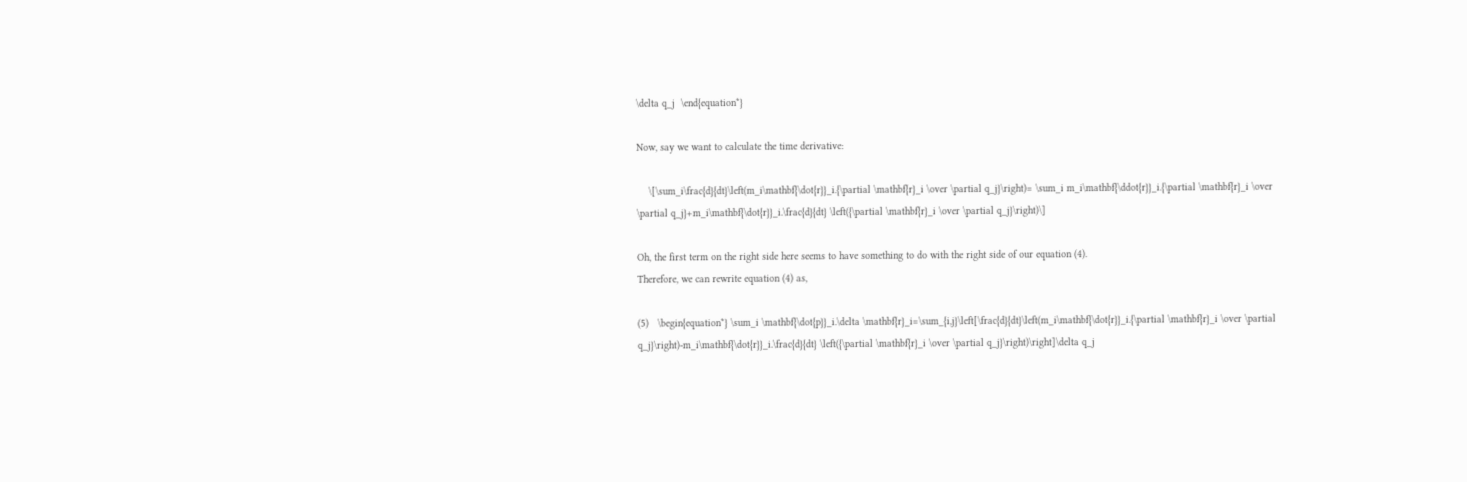\delta q_j  \end{equation*}

Now, say we want to calculate the time derivative:

    \[\sum_i\frac{d}{dt}\left(m_i\mathbf{\dot{r}}_i.{\partial \mathbf{r}_i \over \partial q_j}\right)= \sum_i m_i\mathbf{\ddot{r}}_i.{\partial \mathbf{r}_i \over \partial q_j}+m_i\mathbf{\dot{r}}_i.\frac{d}{dt} \left({\partial \mathbf{r}_i \over \partial q_j}\right)\]

Oh, the first term on the right side here seems to have something to do with the right side of our equation (4).
Therefore, we can rewrite equation (4) as,

(5)   \begin{equation*} \sum_i \mathbf{\dot{p}}_i.\delta \mathbf{r}_i=\sum_{i,j}\left[\frac{d}{dt}\left(m_i\mathbf{\dot{r}}_i.{\partial \mathbf{r}_i \over \partial q_j}\right)-m_i\mathbf{\dot{r}}_i.\frac{d}{dt} \left({\partial \mathbf{r}_i \over \partial q_j}\right)\right]\delta q_j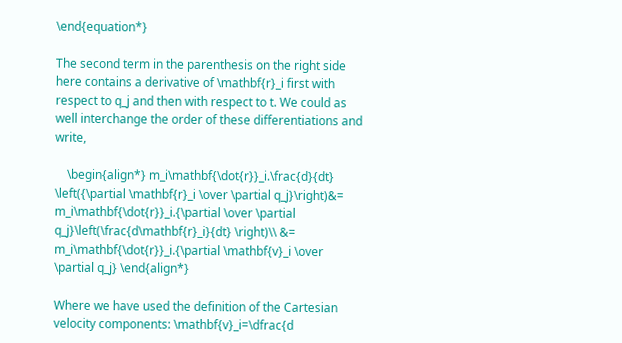\end{equation*}

The second term in the parenthesis on the right side here contains a derivative of \mathbf{r}_i first with respect to q_j and then with respect to t. We could as well interchange the order of these differentiations and write,

    \begin{align*} m_i\mathbf{\dot{r}}_i.\frac{d}{dt} \left({\partial \mathbf{r}_i \over \partial q_j}\right)&= m_i\mathbf{\dot{r}}_i.{\partial \over \partial q_j}\left(\frac{d\mathbf{r}_i}{dt} \right)\\ &= m_i\mathbf{\dot{r}}_i.{\partial \mathbf{v}_i \over \partial q_j} \end{align*}

Where we have used the definition of the Cartesian velocity components: \mathbf{v}_i=\dfrac{d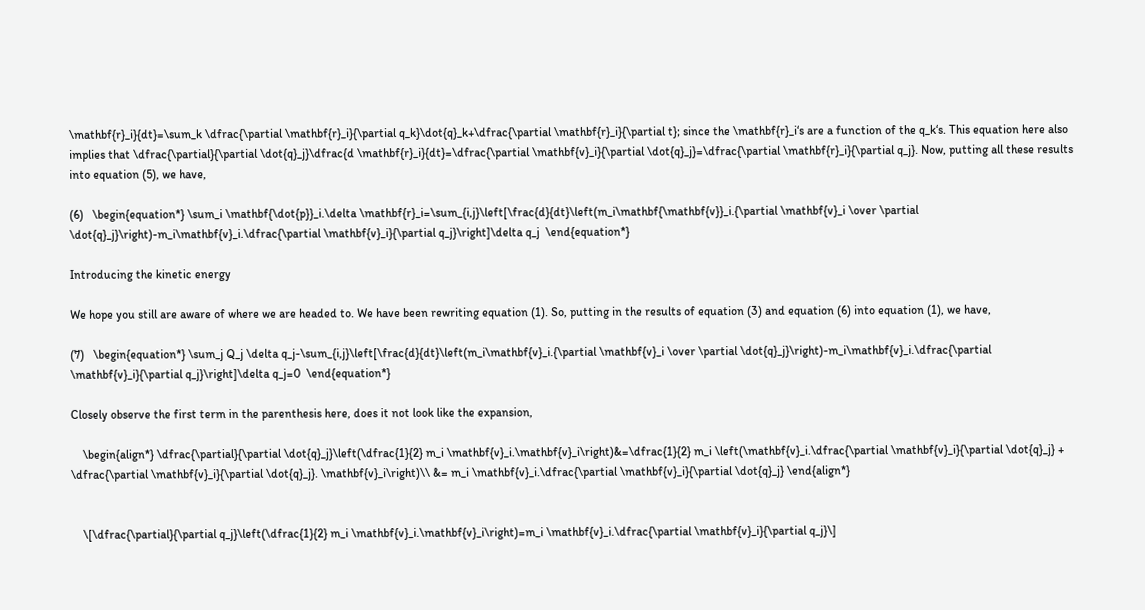\mathbf{r}_i}{dt}=\sum_k \dfrac{\partial \mathbf{r}_i}{\partial q_k}\dot{q}_k+\dfrac{\partial \mathbf{r}_i}{\partial t}; since the \mathbf{r}_i‘s are a function of the q_k‘s. This equation here also implies that \dfrac{\partial}{\partial \dot{q}_j}\dfrac{d \mathbf{r}_i}{dt}=\dfrac{\partial \mathbf{v}_i}{\partial \dot{q}_j}=\dfrac{\partial \mathbf{r}_i}{\partial q_j}. Now, putting all these results into equation (5), we have,

(6)   \begin{equation*} \sum_i \mathbf{\dot{p}}_i.\delta \mathbf{r}_i=\sum_{i,j}\left[\frac{d}{dt}\left(m_i\mathbf{\mathbf{v}}_i.{\partial \mathbf{v}_i \over \partial \dot{q}_j}\right)-m_i\mathbf{v}_i.\dfrac{\partial \mathbf{v}_i}{\partial q_j}\right]\delta q_j  \end{equation*}

Introducing the kinetic energy

We hope you still are aware of where we are headed to. We have been rewriting equation (1). So, putting in the results of equation (3) and equation (6) into equation (1), we have,

(7)   \begin{equation*} \sum_j Q_j \delta q_j-\sum_{i,j}\left[\frac{d}{dt}\left(m_i\mathbf{v}_i.{\partial \mathbf{v}_i \over \partial \dot{q}_j}\right)-m_i\mathbf{v}_i.\dfrac{\partial \mathbf{v}_i}{\partial q_j}\right]\delta q_j=0  \end{equation*}

Closely observe the first term in the parenthesis here, does it not look like the expansion,

    \begin{align*} \dfrac{\partial}{\partial \dot{q}_j}\left(\dfrac{1}{2} m_i \mathbf{v}_i.\mathbf{v}_i\right)&=\dfrac{1}{2} m_i \left(\mathbf{v}_i.\dfrac{\partial \mathbf{v}_i}{\partial \dot{q}_j} + \dfrac{\partial \mathbf{v}_i}{\partial \dot{q}_j}. \mathbf{v}_i\right)\\ &= m_i \mathbf{v}_i.\dfrac{\partial \mathbf{v}_i}{\partial \dot{q}_j} \end{align*}


    \[\dfrac{\partial}{\partial q_j}\left(\dfrac{1}{2} m_i \mathbf{v}_i.\mathbf{v}_i\right)=m_i \mathbf{v}_i.\dfrac{\partial \mathbf{v}_i}{\partial q_j}\]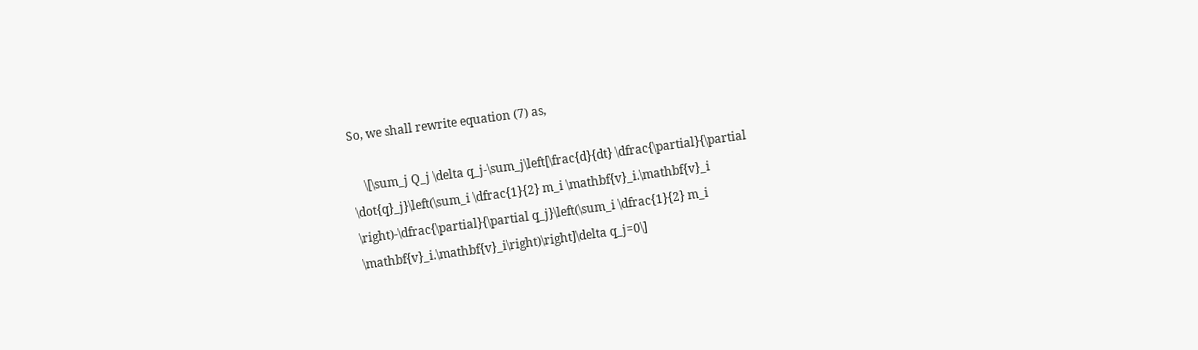So, we shall rewrite equation (7) as,

    \[\sum_j Q_j \delta q_j-\sum_j\left[\frac{d}{dt} \dfrac{\partial}{\partial \dot{q}_j}\left(\sum_i \dfrac{1}{2} m_i \mathbf{v}_i.\mathbf{v}_i \right)-\dfrac{\partial}{\partial q_j}\left(\sum_i \dfrac{1}{2} m_i \mathbf{v}_i.\mathbf{v}_i\right)\right]\delta q_j=0\]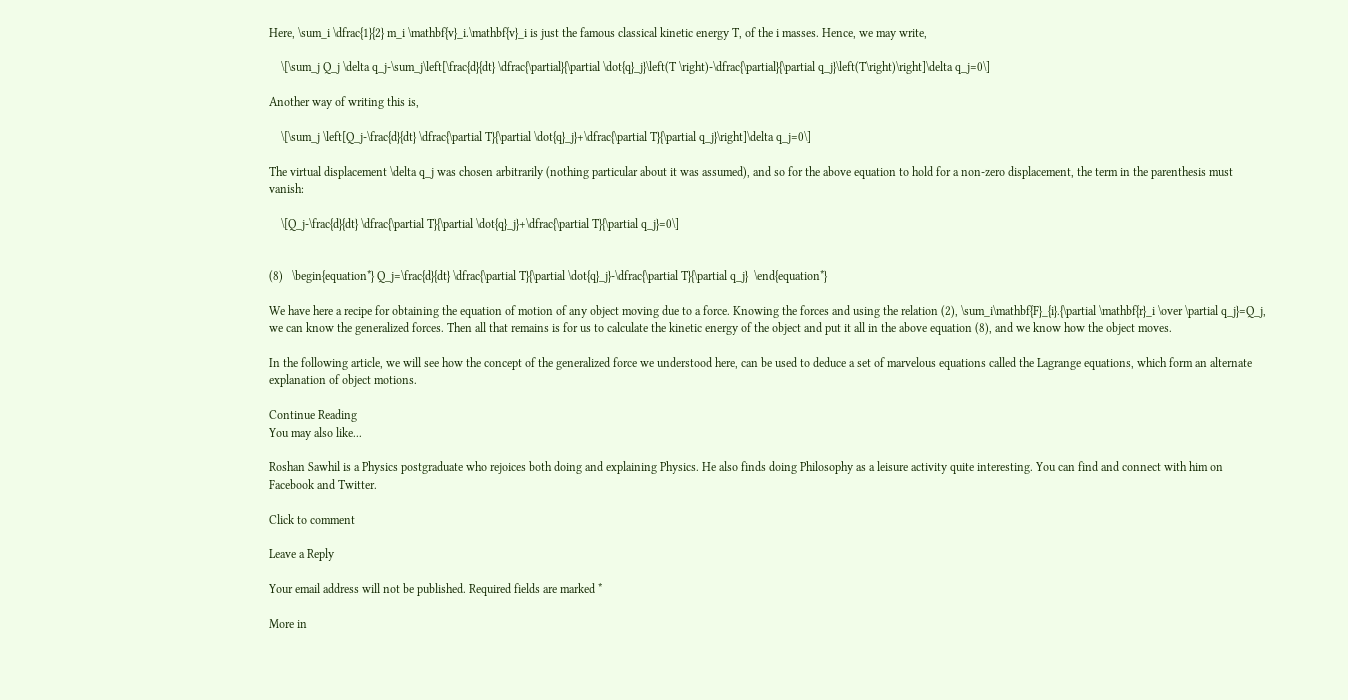Here, \sum_i \dfrac{1}{2} m_i \mathbf{v}_i.\mathbf{v}_i is just the famous classical kinetic energy T, of the i masses. Hence, we may write,

    \[\sum_j Q_j \delta q_j-\sum_j\left[\frac{d}{dt} \dfrac{\partial}{\partial \dot{q}_j}\left(T \right)-\dfrac{\partial}{\partial q_j}\left(T\right)\right]\delta q_j=0\]

Another way of writing this is,

    \[\sum_j \left[Q_j-\frac{d}{dt} \dfrac{\partial T}{\partial \dot{q}_j}+\dfrac{\partial T}{\partial q_j}\right]\delta q_j=0\]

The virtual displacement \delta q_j was chosen arbitrarily (nothing particular about it was assumed), and so for the above equation to hold for a non-zero displacement, the term in the parenthesis must vanish:

    \[Q_j-\frac{d}{dt} \dfrac{\partial T}{\partial \dot{q}_j}+\dfrac{\partial T}{\partial q_j}=0\]


(8)   \begin{equation*} Q_j=\frac{d}{dt} \dfrac{\partial T}{\partial \dot{q}_j}-\dfrac{\partial T}{\partial q_j}  \end{equation*}

We have here a recipe for obtaining the equation of motion of any object moving due to a force. Knowing the forces and using the relation (2), \sum_i\mathbf{F}_{i}.{\partial \mathbf{r}_i \over \partial q_j}=Q_j, we can know the generalized forces. Then all that remains is for us to calculate the kinetic energy of the object and put it all in the above equation (8), and we know how the object moves.

In the following article, we will see how the concept of the generalized force we understood here, can be used to deduce a set of marvelous equations called the Lagrange equations, which form an alternate explanation of object motions.

Continue Reading
You may also like...

Roshan Sawhil is a Physics postgraduate who rejoices both doing and explaining Physics. He also finds doing Philosophy as a leisure activity quite interesting. You can find and connect with him on Facebook and Twitter.

Click to comment

Leave a Reply

Your email address will not be published. Required fields are marked *

More in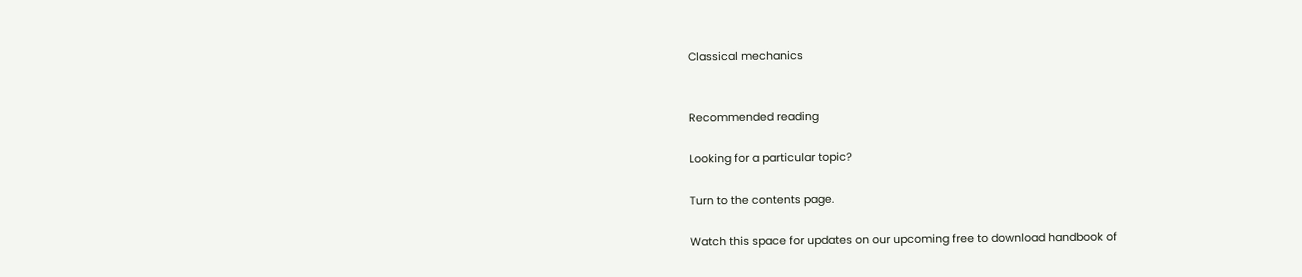Classical mechanics


Recommended reading

Looking for a particular topic?

Turn to the contents page.

Watch this space for updates on our upcoming free to download handbook of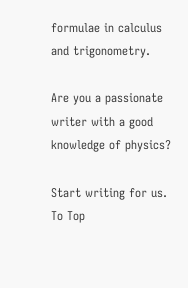formulae in calculus and trigonometry.

Are you a passionate writer with a good knowledge of physics?

Start writing for us.
To Top